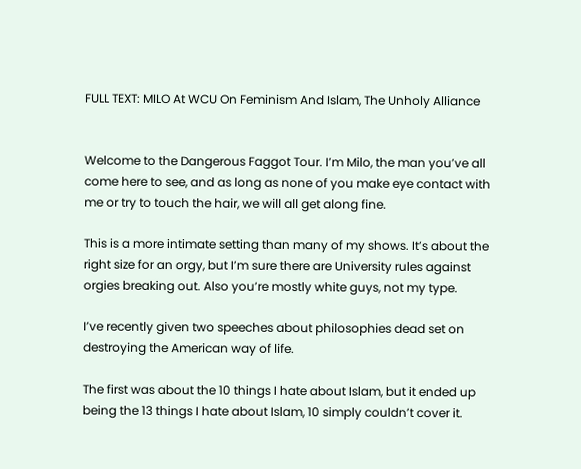FULL TEXT: MILO At WCU On Feminism And Islam, The Unholy Alliance


Welcome to the Dangerous Faggot Tour. I’m Milo, the man you’ve all come here to see, and as long as none of you make eye contact with me or try to touch the hair, we will all get along fine.

This is a more intimate setting than many of my shows. It’s about the right size for an orgy, but I’m sure there are University rules against orgies breaking out. Also you’re mostly white guys, not my type.

I’ve recently given two speeches about philosophies dead set on destroying the American way of life.

The first was about the 10 things I hate about Islam, but it ended up being the 13 things I hate about Islam, 10 simply couldn’t cover it.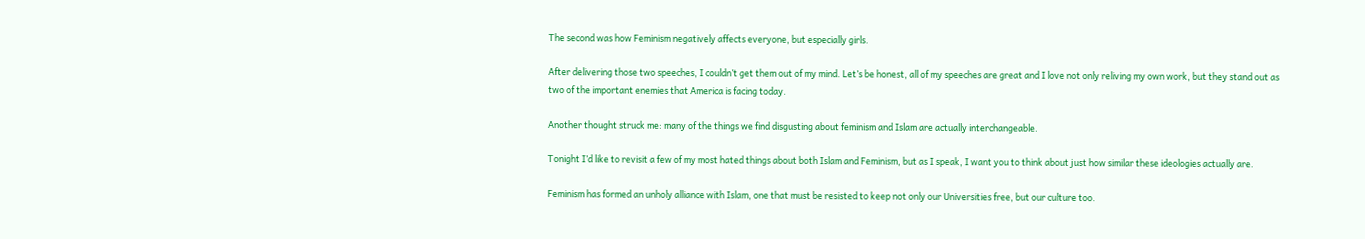The second was how Feminism negatively affects everyone, but especially girls.

After delivering those two speeches, I couldn’t get them out of my mind. Let’s be honest, all of my speeches are great and I love not only reliving my own work, but they stand out as two of the important enemies that America is facing today.

Another thought struck me: many of the things we find disgusting about feminism and Islam are actually interchangeable.

Tonight I’d like to revisit a few of my most hated things about both Islam and Feminism, but as I speak, I want you to think about just how similar these ideologies actually are.

Feminism has formed an unholy alliance with Islam, one that must be resisted to keep not only our Universities free, but our culture too.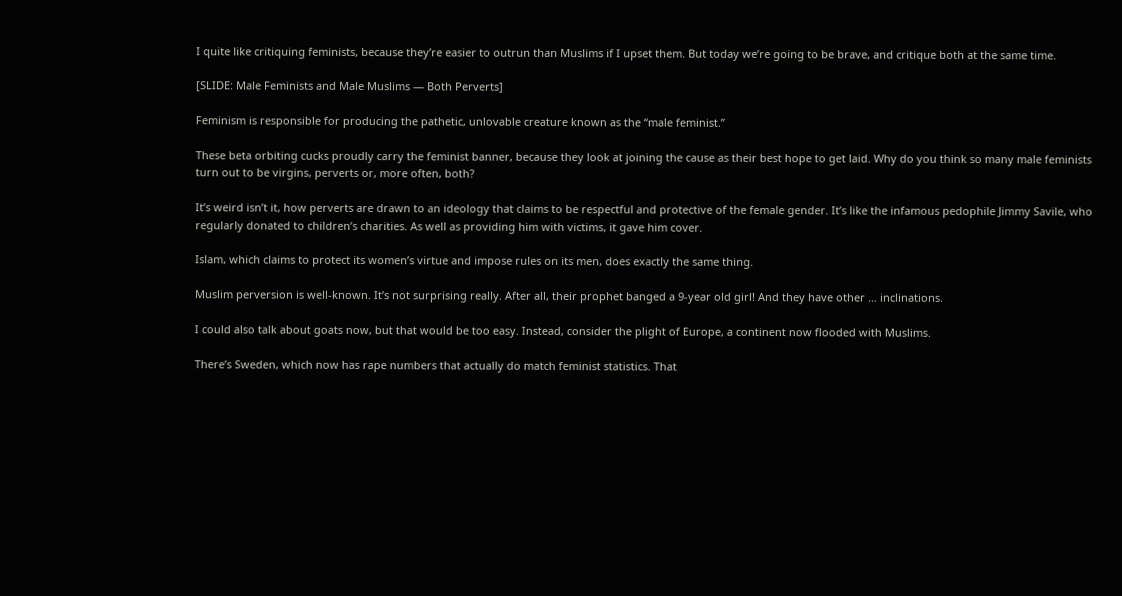I quite like critiquing feminists, because they’re easier to outrun than Muslims if I upset them. But today we’re going to be brave, and critique both at the same time.

[SLIDE: Male Feminists and Male Muslims — Both Perverts]

Feminism is responsible for producing the pathetic, unlovable creature known as the “male feminist.”

These beta orbiting cucks proudly carry the feminist banner, because they look at joining the cause as their best hope to get laid. Why do you think so many male feminists turn out to be virgins, perverts or, more often, both?

It’s weird isn’t it, how perverts are drawn to an ideology that claims to be respectful and protective of the female gender. It’s like the infamous pedophile Jimmy Savile, who regularly donated to children’s charities. As well as providing him with victims, it gave him cover.

Islam, which claims to protect its women’s virtue and impose rules on its men, does exactly the same thing.

Muslim perversion is well-known. It’s not surprising really. After all, their prophet banged a 9-year old girl! And they have other … inclinations.

I could also talk about goats now, but that would be too easy. Instead, consider the plight of Europe, a continent now flooded with Muslims.

There’s Sweden, which now has rape numbers that actually do match feminist statistics. That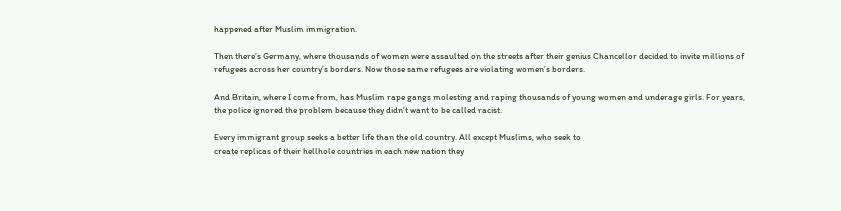happened after Muslim immigration.

Then there’s Germany, where thousands of women were assaulted on the streets after their genius Chancellor decided to invite millions of refugees across her country’s borders. Now those same refugees are violating women’s borders.

And Britain, where I come from, has Muslim rape gangs molesting and raping thousands of young women and underage girls. For years, the police ignored the problem because they didn’t want to be called racist.

Every immigrant group seeks a better life than the old country. All except Muslims, who seek to
create replicas of their hellhole countries in each new nation they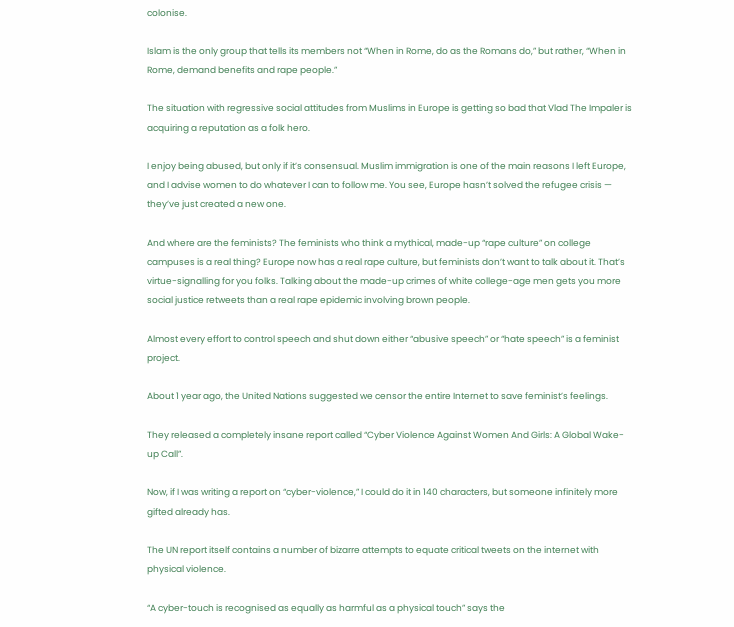colonise.

Islam is the only group that tells its members not “When in Rome, do as the Romans do,” but rather, “When in Rome, demand benefits and rape people.”

The situation with regressive social attitudes from Muslims in Europe is getting so bad that Vlad The Impaler is acquiring a reputation as a folk hero.

I enjoy being abused, but only if it’s consensual. Muslim immigration is one of the main reasons I left Europe, and I advise women to do whatever I can to follow me. You see, Europe hasn’t solved the refugee crisis — they’ve just created a new one.

And where are the feminists? The feminists who think a mythical, made-up “rape culture” on college campuses is a real thing? Europe now has a real rape culture, but feminists don’t want to talk about it. That’s virtue-signalling for you folks. Talking about the made-up crimes of white college-age men gets you more social justice retweets than a real rape epidemic involving brown people.

Almost every effort to control speech and shut down either “abusive speech” or “hate speech” is a feminist project.

About 1 year ago, the United Nations suggested we censor the entire Internet to save feminist’s feelings.

They released a completely insane report called “Cyber Violence Against Women And Girls: A Global Wake-up Call”.

Now, if I was writing a report on “cyber-violence,” I could do it in 140 characters, but someone infinitely more gifted already has.

The UN report itself contains a number of bizarre attempts to equate critical tweets on the internet with physical violence.

“A cyber-touch is recognised as equally as harmful as a physical touch” says the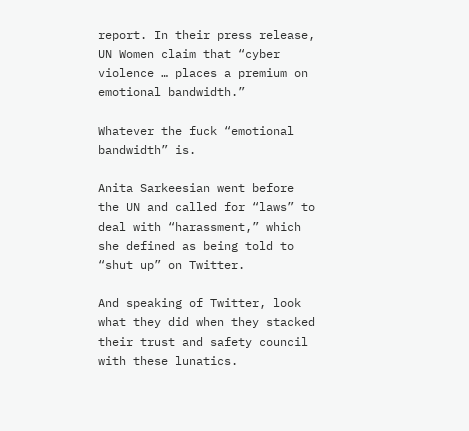report. In their press release, UN Women claim that “cyber violence … places a premium on emotional bandwidth.”

Whatever the fuck “emotional bandwidth” is.

Anita Sarkeesian went before the UN and called for “laws” to deal with “harassment,” which she defined as being told to “shut up” on Twitter.

And speaking of Twitter, look what they did when they stacked their trust and safety council with these lunatics.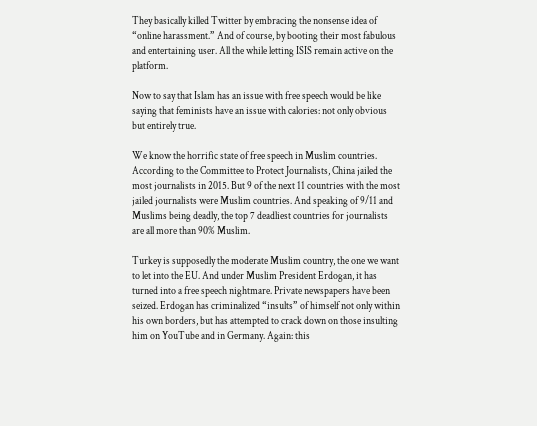They basically killed Twitter by embracing the nonsense idea of “online harassment.” And of course, by booting their most fabulous and entertaining user. All the while letting ISIS remain active on the platform.

Now to say that Islam has an issue with free speech would be like saying that feminists have an issue with calories: not only obvious but entirely true.

We know the horrific state of free speech in Muslim countries. According to the Committee to Protect Journalists, China jailed the most journalists in 2015. But 9 of the next 11 countries with the most jailed journalists were Muslim countries. And speaking of 9/11 and Muslims being deadly, the top 7 deadliest countries for journalists are all more than 90% Muslim.

Turkey is supposedly the moderate Muslim country, the one we want to let into the EU. And under Muslim President Erdogan, it has turned into a free speech nightmare. Private newspapers have been seized. Erdogan has criminalized “insults” of himself not only within his own borders, but has attempted to crack down on those insulting him on YouTube and in Germany. Again: this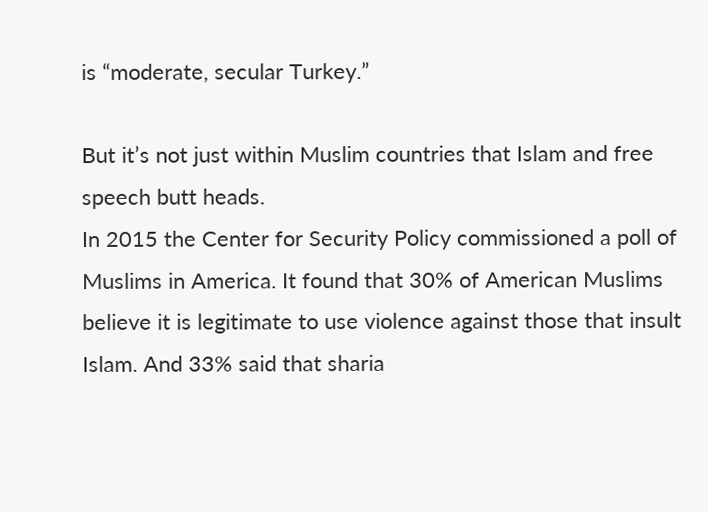is “moderate, secular Turkey.”

But it’s not just within Muslim countries that Islam and free speech butt heads.
In 2015 the Center for Security Policy commissioned a poll of Muslims in America. It found that 30% of American Muslims believe it is legitimate to use violence against those that insult Islam. And 33% said that sharia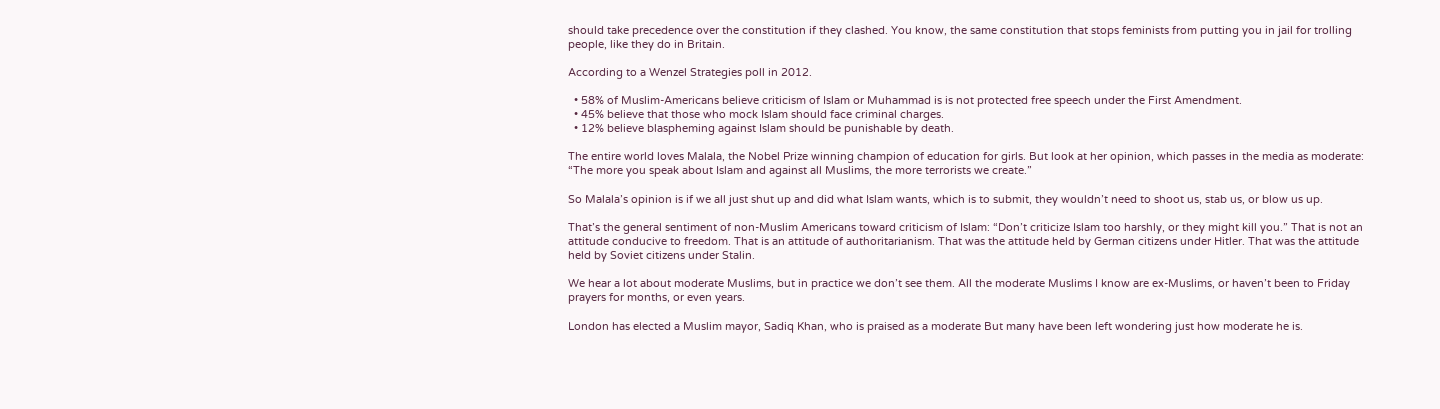should take precedence over the constitution if they clashed. You know, the same constitution that stops feminists from putting you in jail for trolling people, like they do in Britain.

According to a Wenzel Strategies poll in 2012.

  • 58% of Muslim-Americans believe criticism of Islam or Muhammad is is not protected free speech under the First Amendment.
  • 45% believe that those who mock Islam should face criminal charges.
  • 12% believe blaspheming against Islam should be punishable by death.

The entire world loves Malala, the Nobel Prize winning champion of education for girls. But look at her opinion, which passes in the media as moderate: “The more you speak about Islam and against all Muslims, the more terrorists we create.”

So Malala’s opinion is if we all just shut up and did what Islam wants, which is to submit, they wouldn’t need to shoot us, stab us, or blow us up.

That’s the general sentiment of non-Muslim Americans toward criticism of Islam: “Don’t criticize Islam too harshly, or they might kill you.” That is not an attitude conducive to freedom. That is an attitude of authoritarianism. That was the attitude held by German citizens under Hitler. That was the attitude held by Soviet citizens under Stalin.

We hear a lot about moderate Muslims, but in practice we don’t see them. All the moderate Muslims I know are ex-Muslims, or haven’t been to Friday prayers for months, or even years.

London has elected a Muslim mayor, Sadiq Khan, who is praised as a moderate But many have been left wondering just how moderate he is.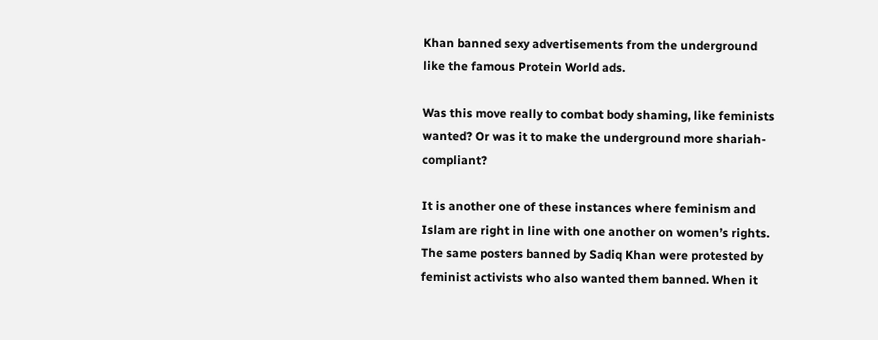Khan banned sexy advertisements from the underground like the famous Protein World ads.

Was this move really to combat body shaming, like feminists wanted? Or was it to make the underground more shariah-compliant?

It is another one of these instances where feminism and Islam are right in line with one another on women’s rights. The same posters banned by Sadiq Khan were protested by feminist activists who also wanted them banned. When it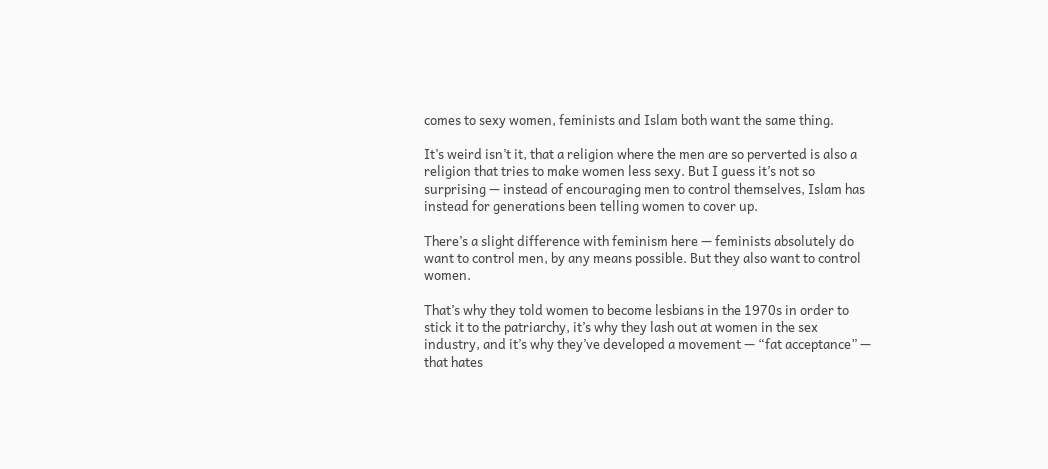comes to sexy women, feminists and Islam both want the same thing.

It’s weird isn’t it, that a religion where the men are so perverted is also a religion that tries to make women less sexy. But I guess it’s not so surprising — instead of encouraging men to control themselves, Islam has instead for generations been telling women to cover up.

There’s a slight difference with feminism here — feminists absolutely do want to control men, by any means possible. But they also want to control women.

That’s why they told women to become lesbians in the 1970s in order to stick it to the patriarchy, it’s why they lash out at women in the sex industry, and it’s why they’ve developed a movement — “fat acceptance” — that hates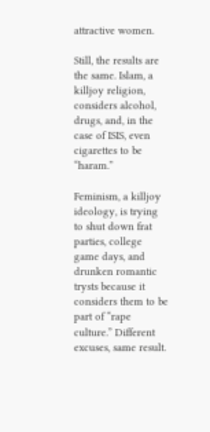attractive women.

Still, the results are the same. Islam, a killjoy religion, considers alcohol, drugs, and, in the case of ISIS, even cigarettes to be “haram.”

Feminism, a killjoy ideology, is trying to shut down frat parties, college game days, and drunken romantic trysts because it considers them to be part of “rape culture.” Different excuses, same result.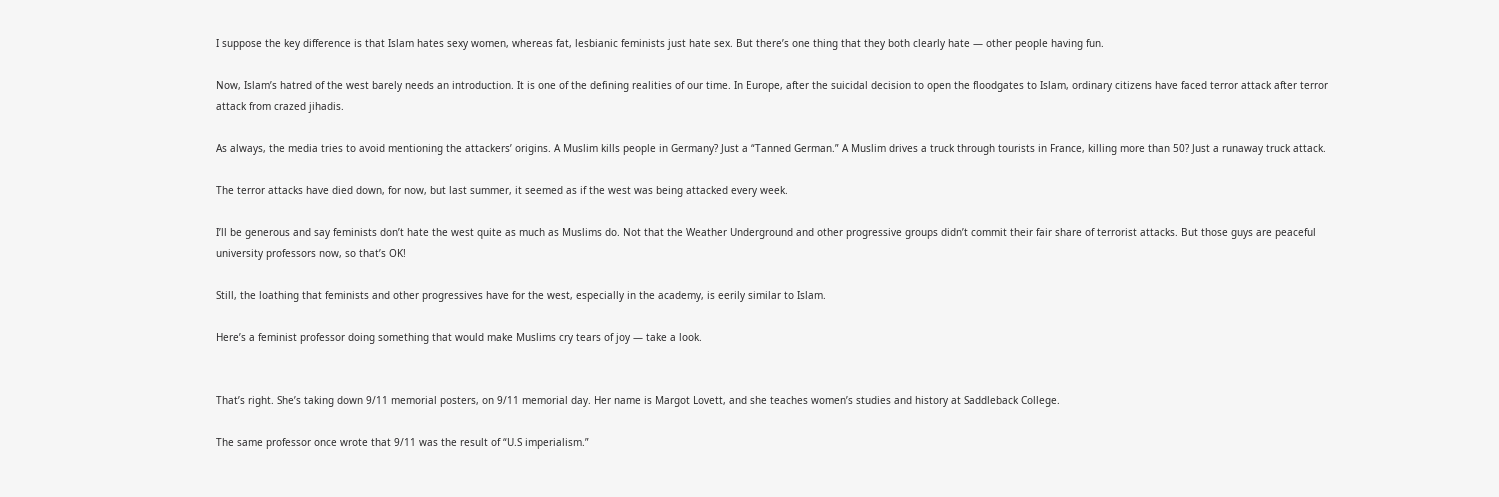I suppose the key difference is that Islam hates sexy women, whereas fat, lesbianic feminists just hate sex. But there’s one thing that they both clearly hate — other people having fun.

Now, Islam’s hatred of the west barely needs an introduction. It is one of the defining realities of our time. In Europe, after the suicidal decision to open the floodgates to Islam, ordinary citizens have faced terror attack after terror attack from crazed jihadis.

As always, the media tries to avoid mentioning the attackers’ origins. A Muslim kills people in Germany? Just a “Tanned German.” A Muslim drives a truck through tourists in France, killing more than 50? Just a runaway truck attack.

The terror attacks have died down, for now, but last summer, it seemed as if the west was being attacked every week.

I’ll be generous and say feminists don’t hate the west quite as much as Muslims do. Not that the Weather Underground and other progressive groups didn’t commit their fair share of terrorist attacks. But those guys are peaceful university professors now, so that’s OK!

Still, the loathing that feminists and other progressives have for the west, especially in the academy, is eerily similar to Islam.

Here’s a feminist professor doing something that would make Muslims cry tears of joy — take a look.


That’s right. She’s taking down 9/11 memorial posters, on 9/11 memorial day. Her name is Margot Lovett, and she teaches women’s studies and history at Saddleback College.

The same professor once wrote that 9/11 was the result of “U.S imperialism.”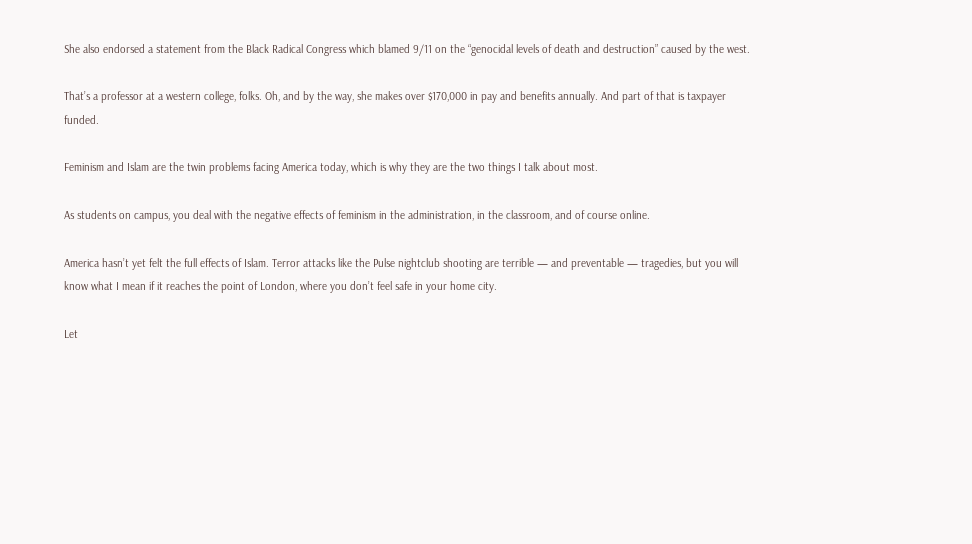She also endorsed a statement from the Black Radical Congress which blamed 9/11 on the “genocidal levels of death and destruction” caused by the west.

That’s a professor at a western college, folks. Oh, and by the way, she makes over $170,000 in pay and benefits annually. And part of that is taxpayer funded.

Feminism and Islam are the twin problems facing America today, which is why they are the two things I talk about most.

As students on campus, you deal with the negative effects of feminism in the administration, in the classroom, and of course online.

America hasn’t yet felt the full effects of Islam. Terror attacks like the Pulse nightclub shooting are terrible — and preventable — tragedies, but you will know what I mean if it reaches the point of London, where you don’t feel safe in your home city.

Let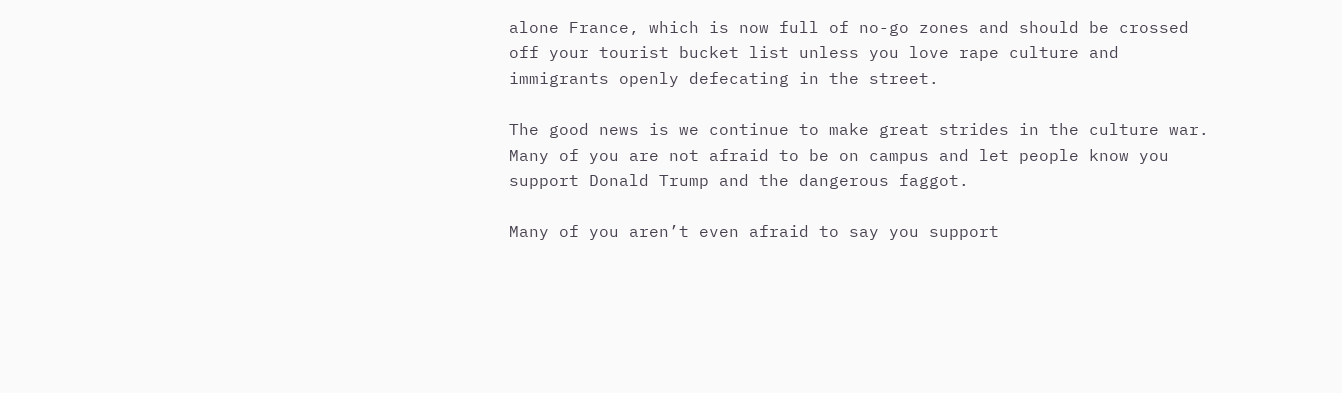alone France, which is now full of no-go zones and should be crossed off your tourist bucket list unless you love rape culture and immigrants openly defecating in the street.

The good news is we continue to make great strides in the culture war. Many of you are not afraid to be on campus and let people know you support Donald Trump and the dangerous faggot.

Many of you aren’t even afraid to say you support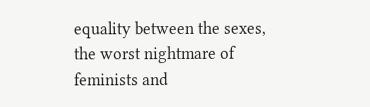equality between the sexes, the worst nightmare of feminists and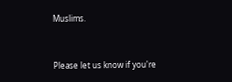Muslims.


Please let us know if you're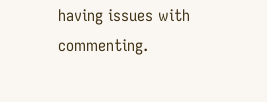having issues with commenting.